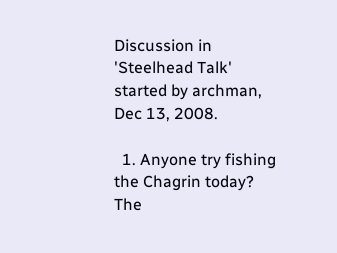Discussion in 'Steelhead Talk' started by archman, Dec 13, 2008.

  1. Anyone try fishing the Chagrin today? The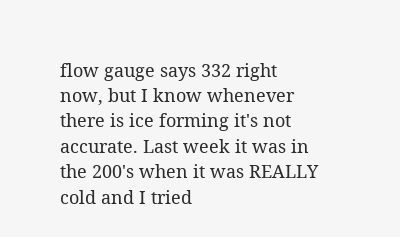flow gauge says 332 right now, but I know whenever there is ice forming it's not accurate. Last week it was in the 200's when it was REALLY cold and I tried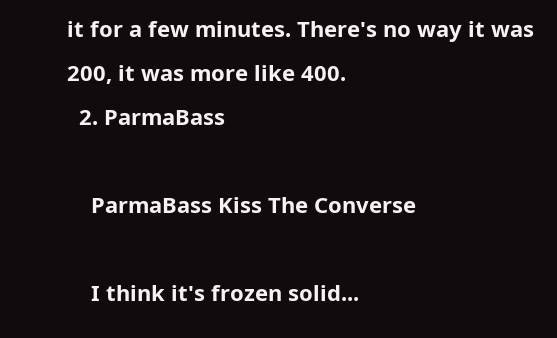it for a few minutes. There's no way it was 200, it was more like 400.
  2. ParmaBass

    ParmaBass Kiss The Converse

    I think it's frozen solid...